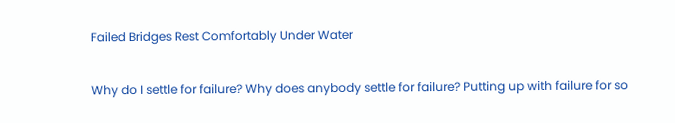Failed Bridges Rest Comfortably Under Water

Why do I settle for failure? Why does anybody settle for failure? Putting up with failure for so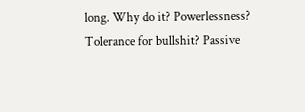long. Why do it? Powerlessness? Tolerance for bullshit? Passive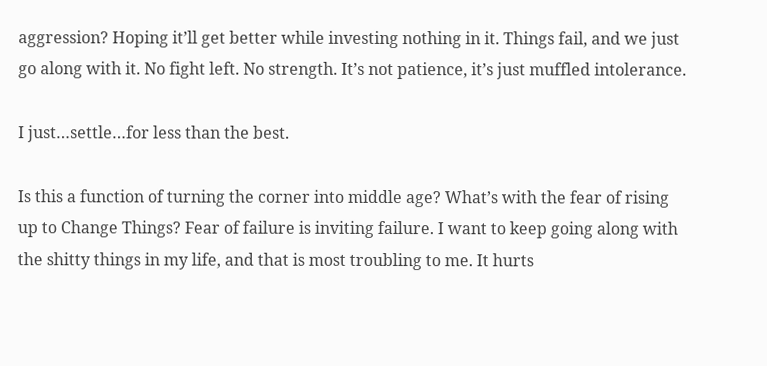aggression? Hoping it’ll get better while investing nothing in it. Things fail, and we just go along with it. No fight left. No strength. It’s not patience, it’s just muffled intolerance.

I just…settle…for less than the best.

Is this a function of turning the corner into middle age? What’s with the fear of rising up to Change Things? Fear of failure is inviting failure. I want to keep going along with the shitty things in my life, and that is most troubling to me. It hurts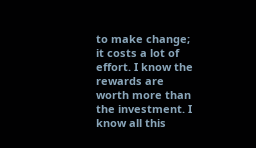to make change; it costs a lot of effort. I know the rewards are worth more than the investment. I know all this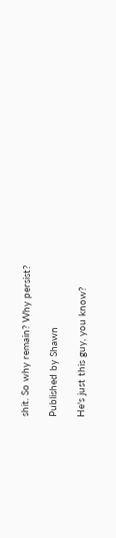shit. So why remain? Why persist?

Published by Shawn

He's just this guy, you know?